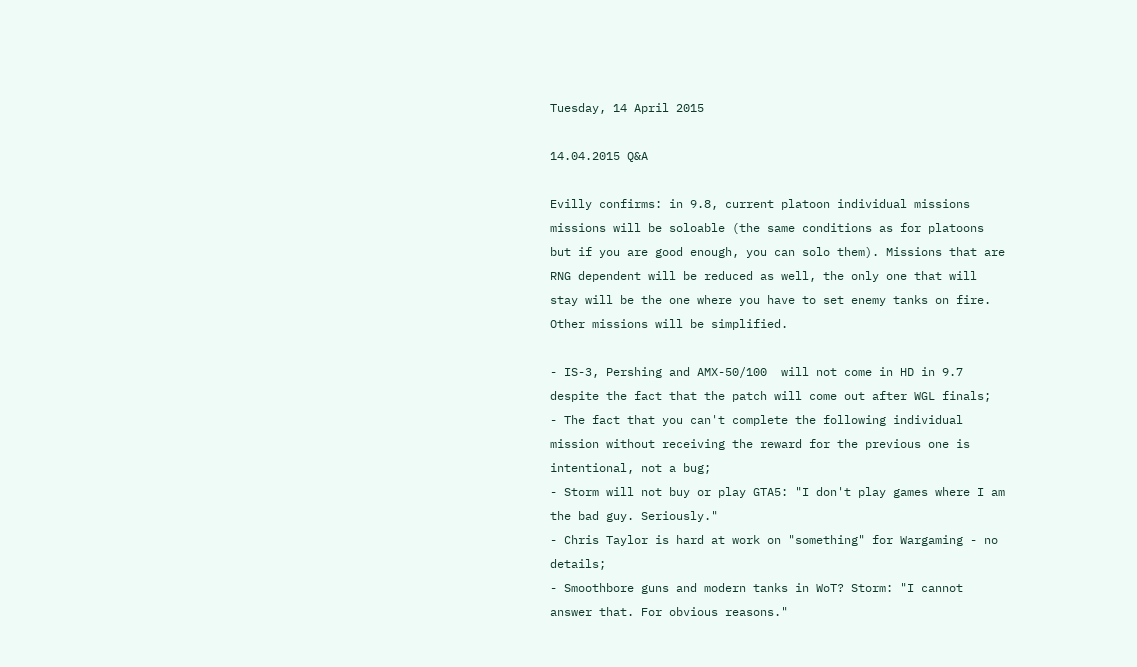Tuesday, 14 April 2015

14.04.2015 Q&A

Evilly confirms: in 9.8, current platoon individual missions missions will be soloable (the same conditions as for platoons but if you are good enough, you can solo them). Missions that are RNG dependent will be reduced as well, the only one that will stay will be the one where you have to set enemy tanks on fire. Other missions will be simplified.

- IS-3, Pershing and AMX-50/100  will not come in HD in 9.7 despite the fact that the patch will come out after WGL finals;
- The fact that you can't complete the following individual mission without receiving the reward for the previous one is intentional, not a bug;
- Storm will not buy or play GTA5: "I don't play games where I am the bad guy. Seriously."
- Chris Taylor is hard at work on "something" for Wargaming - no details;
- Smoothbore guns and modern tanks in WoT? Storm: "I cannot answer that. For obvious reasons."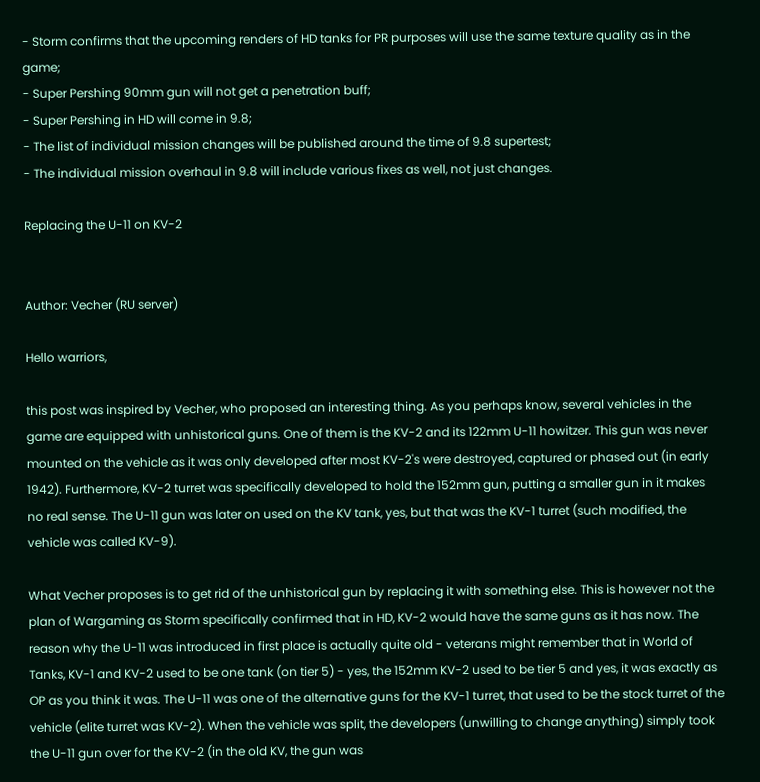- Storm confirms that the upcoming renders of HD tanks for PR purposes will use the same texture quality as in the game;
- Super Pershing 90mm gun will not get a penetration buff;
- Super Pershing in HD will come in 9.8;
- The list of individual mission changes will be published around the time of 9.8 supertest;
- The individual mission overhaul in 9.8 will include various fixes as well, not just changes.

Replacing the U-11 on KV-2


Author: Vecher (RU server)

Hello warriors,

this post was inspired by Vecher, who proposed an interesting thing. As you perhaps know, several vehicles in the game are equipped with unhistorical guns. One of them is the KV-2 and its 122mm U-11 howitzer. This gun was never mounted on the vehicle as it was only developed after most KV-2's were destroyed, captured or phased out (in early 1942). Furthermore, KV-2 turret was specifically developed to hold the 152mm gun, putting a smaller gun in it makes no real sense. The U-11 gun was later on used on the KV tank, yes, but that was the KV-1 turret (such modified, the vehicle was called KV-9).

What Vecher proposes is to get rid of the unhistorical gun by replacing it with something else. This is however not the plan of Wargaming as Storm specifically confirmed that in HD, KV-2 would have the same guns as it has now. The reason why the U-11 was introduced in first place is actually quite old - veterans might remember that in World of Tanks, KV-1 and KV-2 used to be one tank (on tier 5) - yes, the 152mm KV-2 used to be tier 5 and yes, it was exactly as OP as you think it was. The U-11 was one of the alternative guns for the KV-1 turret, that used to be the stock turret of the vehicle (elite turret was KV-2). When the vehicle was split, the developers (unwilling to change anything) simply took the U-11 gun over for the KV-2 (in the old KV, the gun was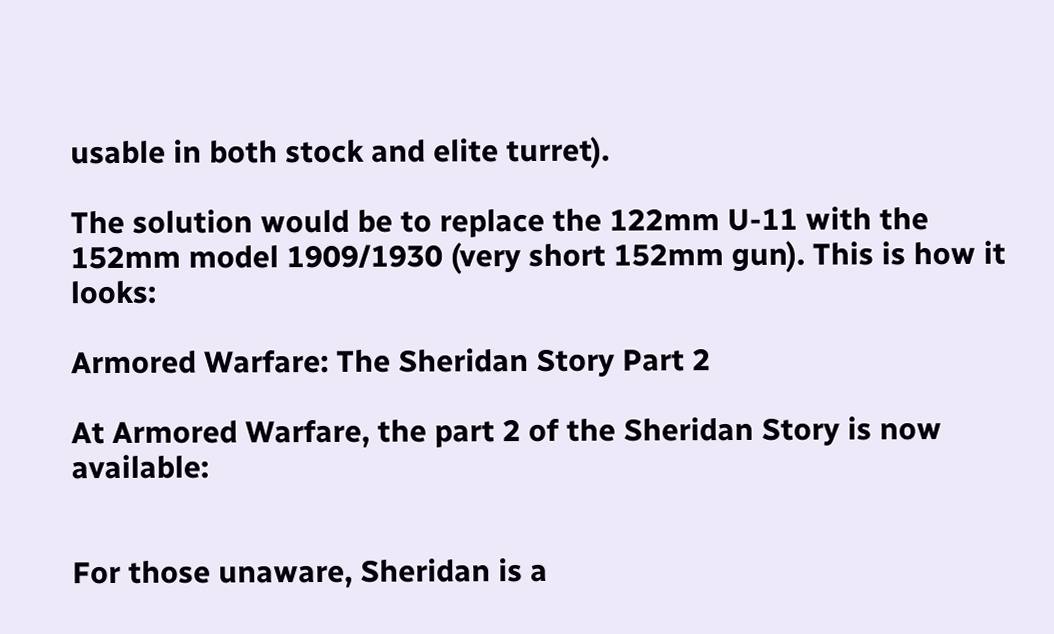usable in both stock and elite turret).

The solution would be to replace the 122mm U-11 with the 152mm model 1909/1930 (very short 152mm gun). This is how it looks:

Armored Warfare: The Sheridan Story Part 2

At Armored Warfare, the part 2 of the Sheridan Story is now available:


For those unaware, Sheridan is a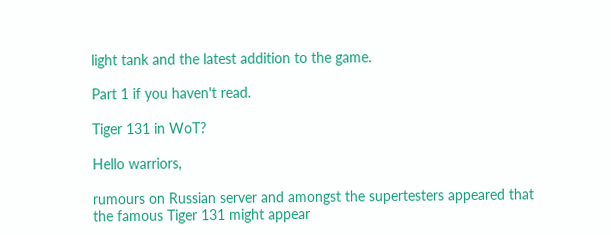light tank and the latest addition to the game.

Part 1 if you haven't read.

Tiger 131 in WoT?

Hello warriors,

rumours on Russian server and amongst the supertesters appeared that the famous Tiger 131 might appear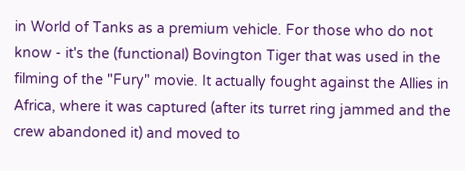in World of Tanks as a premium vehicle. For those who do not know - it's the (functional) Bovington Tiger that was used in the filming of the "Fury" movie. It actually fought against the Allies in Africa, where it was captured (after its turret ring jammed and the crew abandoned it) and moved to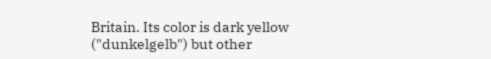Britain. Its color is dark yellow ("dunkelgelb") but other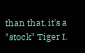than that, it's a "stock" Tiger I.